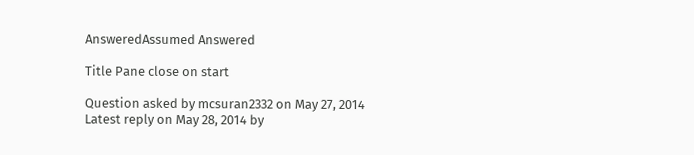AnsweredAssumed Answered

Title Pane close on start

Question asked by mcsuran2332 on May 27, 2014
Latest reply on May 28, 2014 by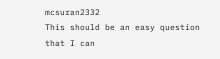mcsuran2332
This should be an easy question that I can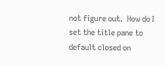not figure out.  How do I set the title pane to default closed on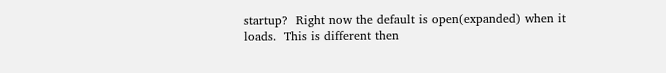startup?  Right now the default is open(expanded) when it loads.  This is different then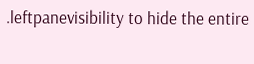.leftpanevisibility to hide the entire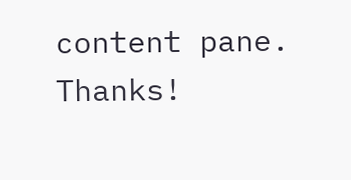content pane.  Thanks!